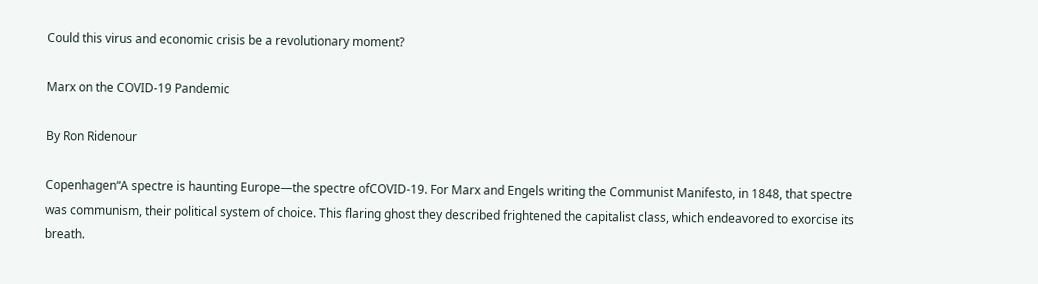Could this virus and economic crisis be a revolutionary moment?

Marx on the COVID-19 Pandemic

By Ron Ridenour

Copenhagen“A spectre is haunting Europe—the spectre ofCOVID-19. For Marx and Engels writing the Communist Manifesto, in 1848, that spectre was communism, their political system of choice. This flaring ghost they described frightened the capitalist class, which endeavored to exorcise its breath.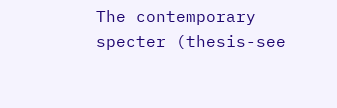The contemporary specter (thesis-see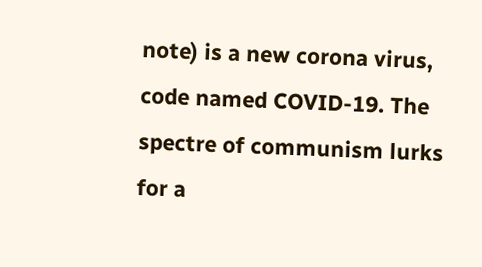note) is a new corona virus, code named COVID-19. The spectre of communism lurks for a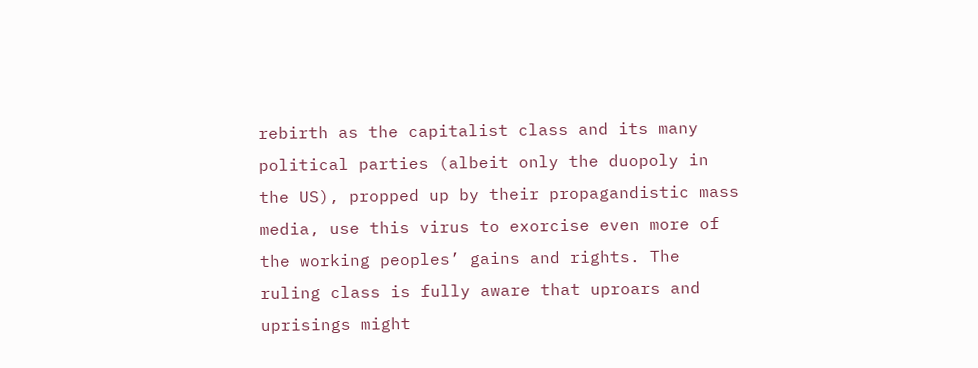rebirth as the capitalist class and its many political parties (albeit only the duopoly in the US), propped up by their propagandistic mass media, use this virus to exorcise even more of the working peoples’ gains and rights. The ruling class is fully aware that uproars and uprisings might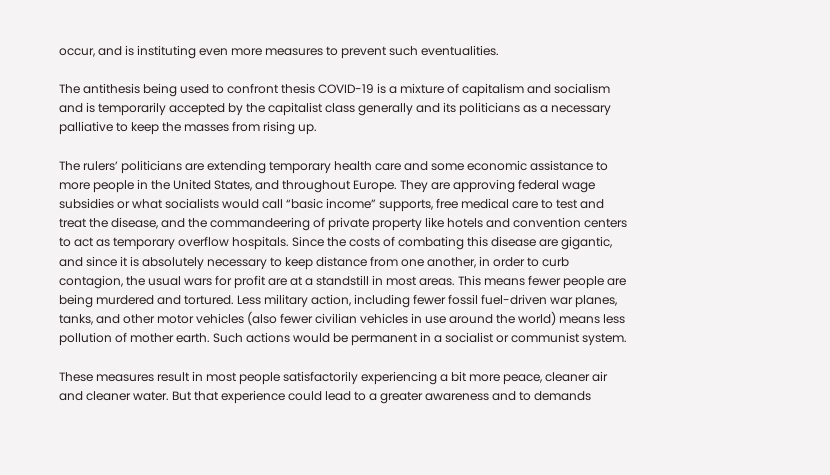occur, and is instituting even more measures to prevent such eventualities.

The antithesis being used to confront thesis COVID-19 is a mixture of capitalism and socialism and is temporarily accepted by the capitalist class generally and its politicians as a necessary palliative to keep the masses from rising up.

The rulers’ politicians are extending temporary health care and some economic assistance to more people in the United States, and throughout Europe. They are approving federal wage subsidies or what socialists would call “basic income” supports, free medical care to test and treat the disease, and the commandeering of private property like hotels and convention centers to act as temporary overflow hospitals. Since the costs of combating this disease are gigantic, and since it is absolutely necessary to keep distance from one another, in order to curb contagion, the usual wars for profit are at a standstill in most areas. This means fewer people are being murdered and tortured. Less military action, including fewer fossil fuel-driven war planes, tanks, and other motor vehicles (also fewer civilian vehicles in use around the world) means less pollution of mother earth. Such actions would be permanent in a socialist or communist system.

These measures result in most people satisfactorily experiencing a bit more peace, cleaner air and cleaner water. But that experience could lead to a greater awareness and to demands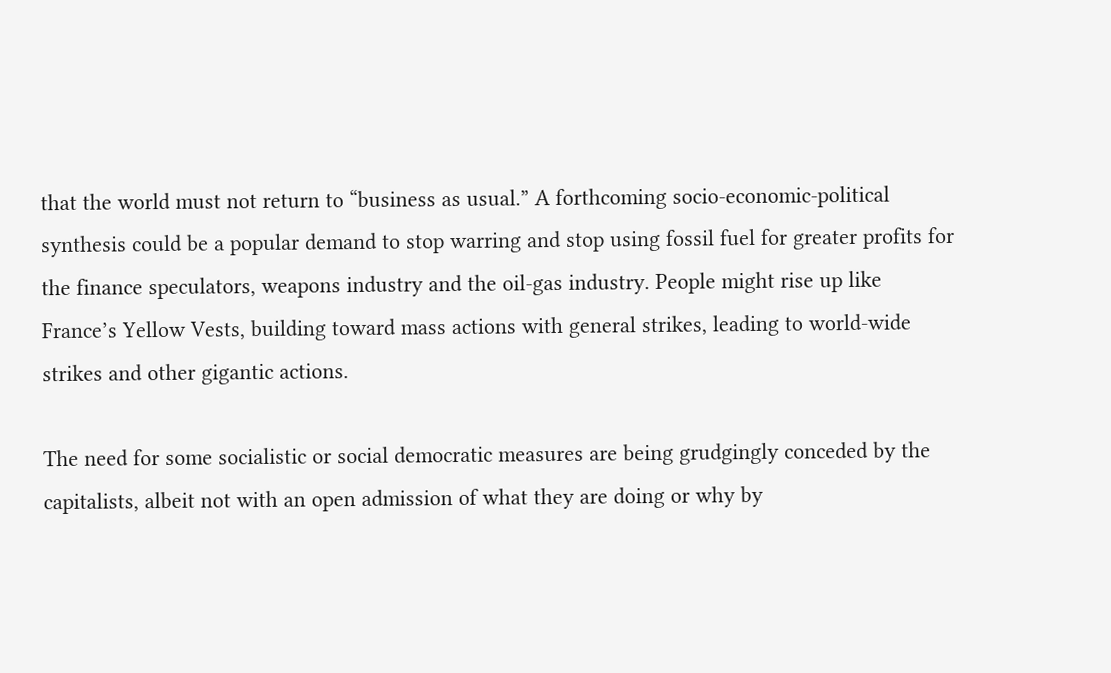that the world must not return to “business as usual.” A forthcoming socio-economic-political synthesis could be a popular demand to stop warring and stop using fossil fuel for greater profits for the finance speculators, weapons industry and the oil-gas industry. People might rise up like France’s Yellow Vests, building toward mass actions with general strikes, leading to world-wide strikes and other gigantic actions.

The need for some socialistic or social democratic measures are being grudgingly conceded by the capitalists, albeit not with an open admission of what they are doing or why by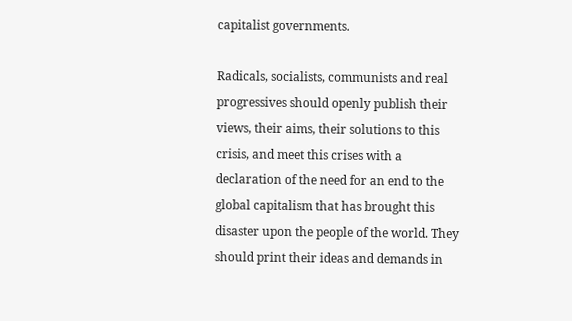capitalist governments.

Radicals, socialists, communists and real progressives should openly publish their views, their aims, their solutions to this crisis, and meet this crises with a declaration of the need for an end to the global capitalism that has brought this disaster upon the people of the world. They should print their ideas and demands in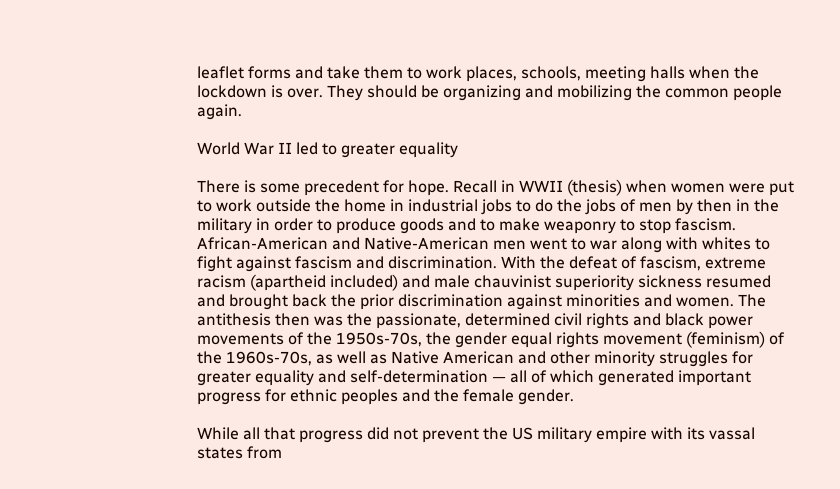leaflet forms and take them to work places, schools, meeting halls when the lockdown is over. They should be organizing and mobilizing the common people again.

World War II led to greater equality

There is some precedent for hope. Recall in WWII (thesis) when women were put to work outside the home in industrial jobs to do the jobs of men by then in the military in order to produce goods and to make weaponry to stop fascism. African-American and Native-American men went to war along with whites to fight against fascism and discrimination. With the defeat of fascism, extreme racism (apartheid included) and male chauvinist superiority sickness resumed and brought back the prior discrimination against minorities and women. The antithesis then was the passionate, determined civil rights and black power movements of the 1950s-70s, the gender equal rights movement (feminism) of the 1960s-70s, as well as Native American and other minority struggles for greater equality and self-determination — all of which generated important progress for ethnic peoples and the female gender.

While all that progress did not prevent the US military empire with its vassal states from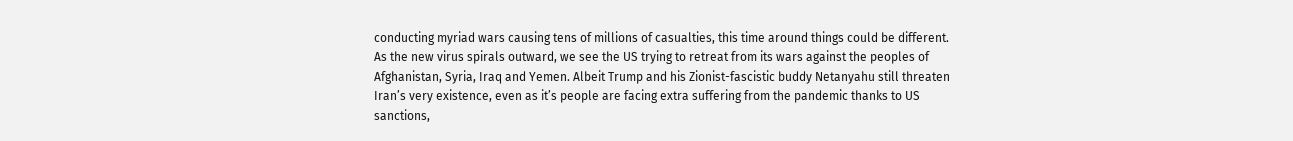conducting myriad wars causing tens of millions of casualties, this time around things could be different. As the new virus spirals outward, we see the US trying to retreat from its wars against the peoples of Afghanistan, Syria, Iraq and Yemen. Albeit Trump and his Zionist-fascistic buddy Netanyahu still threaten Iran’s very existence, even as it’s people are facing extra suffering from the pandemic thanks to US sanctions,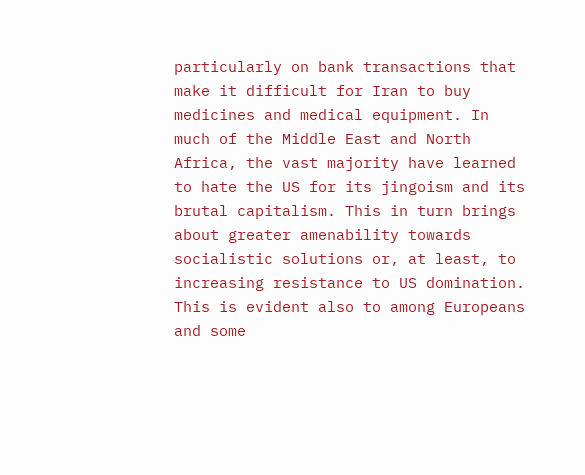particularly on bank transactions that make it difficult for Iran to buy medicines and medical equipment. In much of the Middle East and North Africa, the vast majority have learned to hate the US for its jingoism and its brutal capitalism. This in turn brings about greater amenability towards socialistic solutions or, at least, to increasing resistance to US domination. This is evident also to among Europeans and some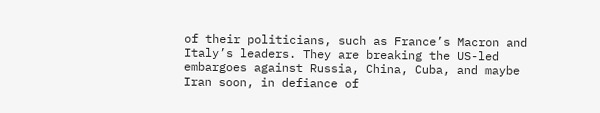of their politicians, such as France’s Macron and Italy’s leaders. They are breaking the US-led embargoes against Russia, China, Cuba, and maybe Iran soon, in defiance of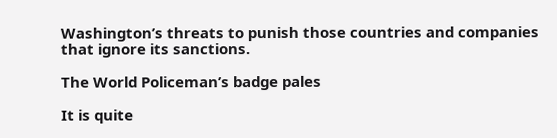Washington’s threats to punish those countries and companies that ignore its sanctions.

The World Policeman’s badge pales

It is quite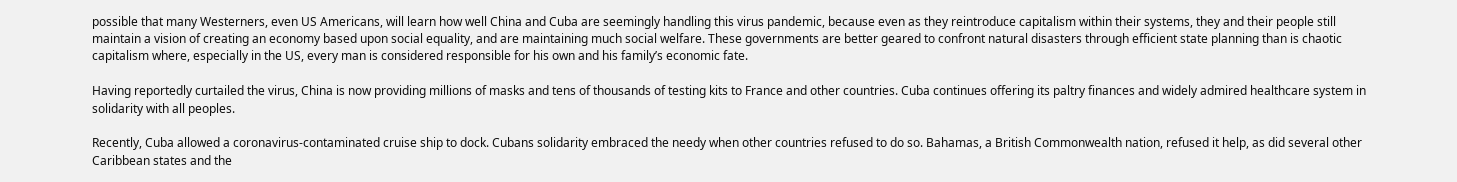possible that many Westerners, even US Americans, will learn how well China and Cuba are seemingly handling this virus pandemic, because even as they reintroduce capitalism within their systems, they and their people still maintain a vision of creating an economy based upon social equality, and are maintaining much social welfare. These governments are better geared to confront natural disasters through efficient state planning than is chaotic capitalism where, especially in the US, every man is considered responsible for his own and his family’s economic fate.

Having reportedly curtailed the virus, China is now providing millions of masks and tens of thousands of testing kits to France and other countries. Cuba continues offering its paltry finances and widely admired healthcare system in solidarity with all peoples.

Recently, Cuba allowed a coronavirus-contaminated cruise ship to dock. Cubans solidarity embraced the needy when other countries refused to do so. Bahamas, a British Commonwealth nation, refused it help, as did several other Caribbean states and the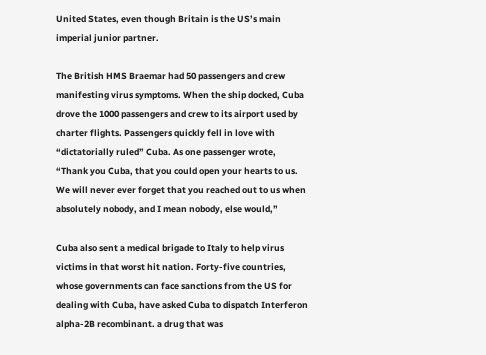United States, even though Britain is the US’s main imperial junior partner.

The British HMS Braemar had 50 passengers and crew manifesting virus symptoms. When the ship docked, Cuba drove the 1000 passengers and crew to its airport used by charter flights. Passengers quickly fell in love with “dictatorially ruled” Cuba. As one passenger wrote, “Thank you Cuba, that you could open your hearts to us. We will never ever forget that you reached out to us when absolutely nobody, and I mean nobody, else would,”

Cuba also sent a medical brigade to Italy to help virus victims in that worst hit nation. Forty-five countries, whose governments can face sanctions from the US for dealing with Cuba, have asked Cuba to dispatch Interferon alpha-2B recombinant. a drug that was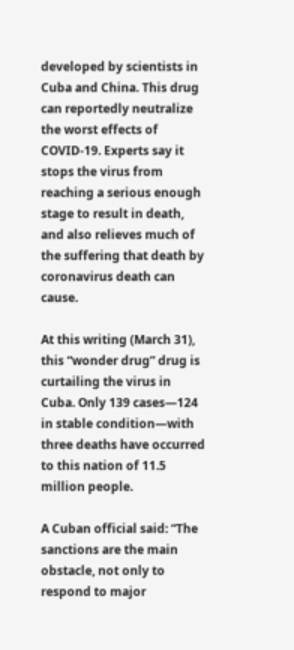developed by scientists in Cuba and China. This drug can reportedly neutralize the worst effects of COVID-19. Experts say it stops the virus from reaching a serious enough stage to result in death, and also relieves much of the suffering that death by coronavirus death can cause.

At this writing (March 31), this “wonder drug” drug is curtailing the virus in Cuba. Only 139 cases—124 in stable condition—with three deaths have occurred to this nation of 11.5 million people.

A Cuban official said: “The sanctions are the main obstacle, not only to respond to major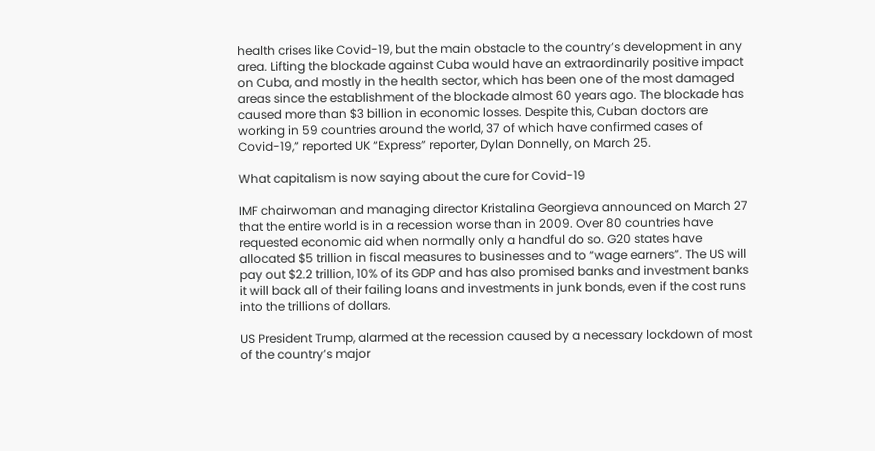health crises like Covid-19, but the main obstacle to the country’s development in any area. Lifting the blockade against Cuba would have an extraordinarily positive impact on Cuba, and mostly in the health sector, which has been one of the most damaged areas since the establishment of the blockade almost 60 years ago. The blockade has caused more than $3 billion in economic losses. Despite this, Cuban doctors are working in 59 countries around the world, 37 of which have confirmed cases of Covid-19,” reported UK “Express” reporter, Dylan Donnelly, on March 25.

What capitalism is now saying about the cure for Covid-19

IMF chairwoman and managing director Kristalina Georgieva announced on March 27 that the entire world is in a recession worse than in 2009. Over 80 countries have requested economic aid when normally only a handful do so. G20 states have allocated $5 trillion in fiscal measures to businesses and to “wage earners”. The US will pay out $2.2 trillion, 10% of its GDP and has also promised banks and investment banks it will back all of their failing loans and investments in junk bonds, even if the cost runs into the trillions of dollars.

US President Trump, alarmed at the recession caused by a necessary lockdown of most of the country’s major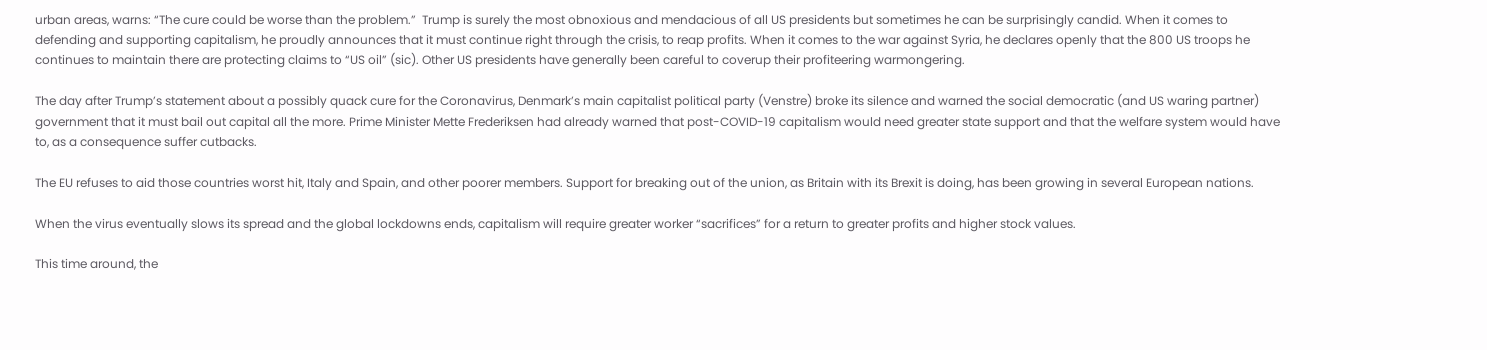urban areas, warns: “The cure could be worse than the problem.”  Trump is surely the most obnoxious and mendacious of all US presidents but sometimes he can be surprisingly candid. When it comes to defending and supporting capitalism, he proudly announces that it must continue right through the crisis, to reap profits. When it comes to the war against Syria, he declares openly that the 800 US troops he continues to maintain there are protecting claims to “US oil” (sic). Other US presidents have generally been careful to coverup their profiteering warmongering.

The day after Trump’s statement about a possibly quack cure for the Coronavirus, Denmark’s main capitalist political party (Venstre) broke its silence and warned the social democratic (and US waring partner) government that it must bail out capital all the more. Prime Minister Mette Frederiksen had already warned that post-COVID-19 capitalism would need greater state support and that the welfare system would have to, as a consequence suffer cutbacks.

The EU refuses to aid those countries worst hit, Italy and Spain, and other poorer members. Support for breaking out of the union, as Britain with its Brexit is doing, has been growing in several European nations.

When the virus eventually slows its spread and the global lockdowns ends, capitalism will require greater worker “sacrifices” for a return to greater profits and higher stock values.

This time around, the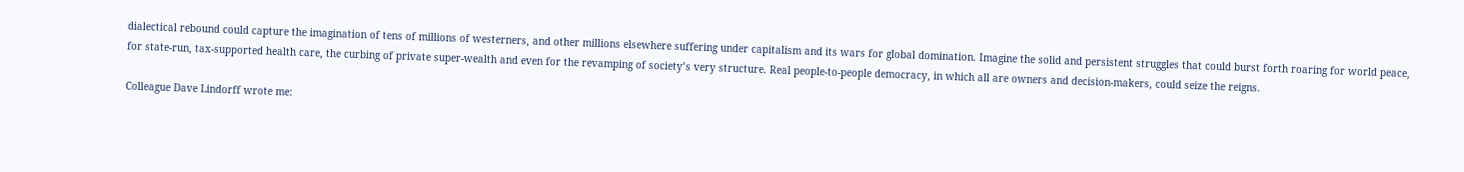dialectical rebound could capture the imagination of tens of millions of westerners, and other millions elsewhere suffering under capitalism and its wars for global domination. Imagine the solid and persistent struggles that could burst forth roaring for world peace, for state-run, tax-supported health care, the curbing of private super-wealth and even for the revamping of society’s very structure. Real people-to-people democracy, in which all are owners and decision-makers, could seize the reigns.

Colleague Dave Lindorff wrote me: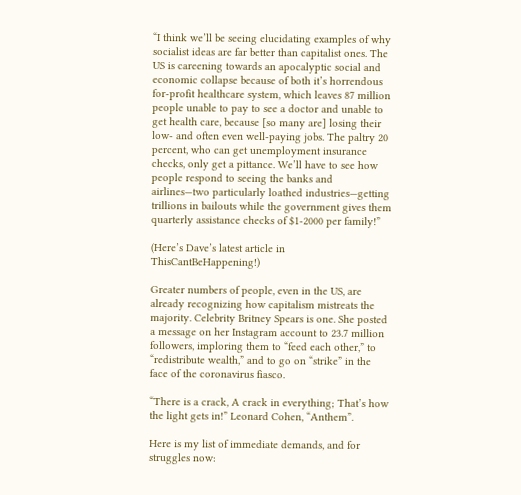“I think we’ll be seeing elucidating examples of why socialist ideas are far better than capitalist ones. The US is careening towards an apocalyptic social and economic collapse because of both it’s horrendous for-profit healthcare system, which leaves 87 million people unable to pay to see a doctor and unable to get health care, because [so many are] losing their low- and often even well-paying jobs. The paltry 20 percent, who can get unemployment insurance checks, only get a pittance. We’ll have to see how people respond to seeing the banks and airlines—two particularly loathed industries—getting trillions in bailouts while the government gives them quarterly assistance checks of $1-2000 per family!”

(Here’s Dave’s latest article in ThisCantBeHappening!)

Greater numbers of people, even in the US, are already recognizing how capitalism mistreats the majority. Celebrity Britney Spears is one. She posted a message on her Instagram account to 23.7 million followers, imploring them to “feed each other,” to “redistribute wealth,” and to go on “strike” in the face of the coronavirus fiasco.

“There is a crack, A crack in everything; That’s how the light gets in!” Leonard Cohen, “Anthem”.

Here is my list of immediate demands, and for struggles now: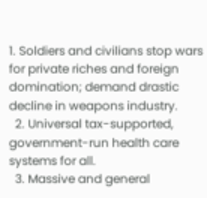1. Soldiers and civilians stop wars for private riches and foreign domination; demand drastic decline in weapons industry.
  2. Universal tax-supported, government-run health care systems for all.
  3. Massive and general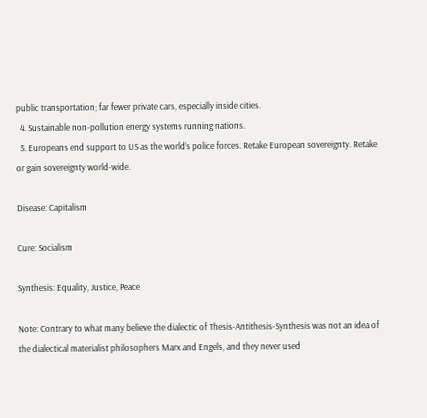public transportation; far fewer private cars, especially inside cities.
  4. Sustainable non-pollution energy systems running nations.
  5. Europeans end support to US as the world’s police forces. Retake European sovereignty. Retake or gain sovereignty world-wide.

Disease: Capitalism

Cure: Socialism

Synthesis: Equality, Justice, Peace

Note: Contrary to what many believe the dialectic of Thesis-Antithesis-Synthesis was not an idea of the dialectical materialist philosophers Marx and Engels, and they never used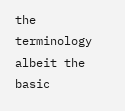the terminology albeit the basic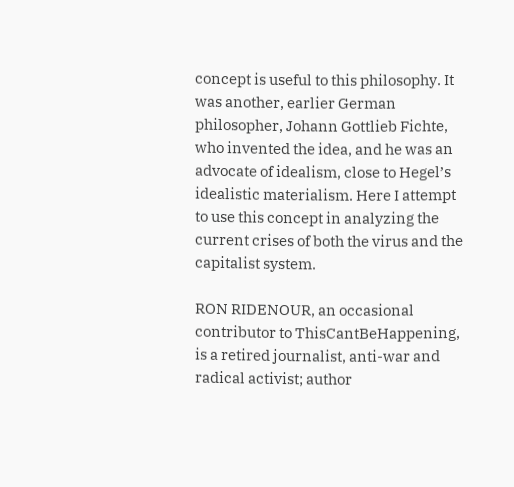concept is useful to this philosophy. It was another, earlier German philosopher, Johann Gottlieb Fichte, who invented the idea, and he was an advocate of idealism, close to Hegel’s idealistic materialism. Here I attempt to use this concept in analyzing the current crises of both the virus and the capitalist system.

RON RIDENOUR, an occasional contributor to ThisCantBeHappening, is a retired journalist, anti-war and radical activist; author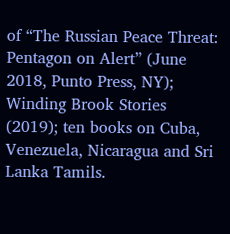of “The Russian Peace Threat: Pentagon on Alert” (June 2018, Punto Press, NY); Winding Brook Stories (2019); ten books on Cuba, Venezuela, Nicaragua and Sri Lanka Tamils.